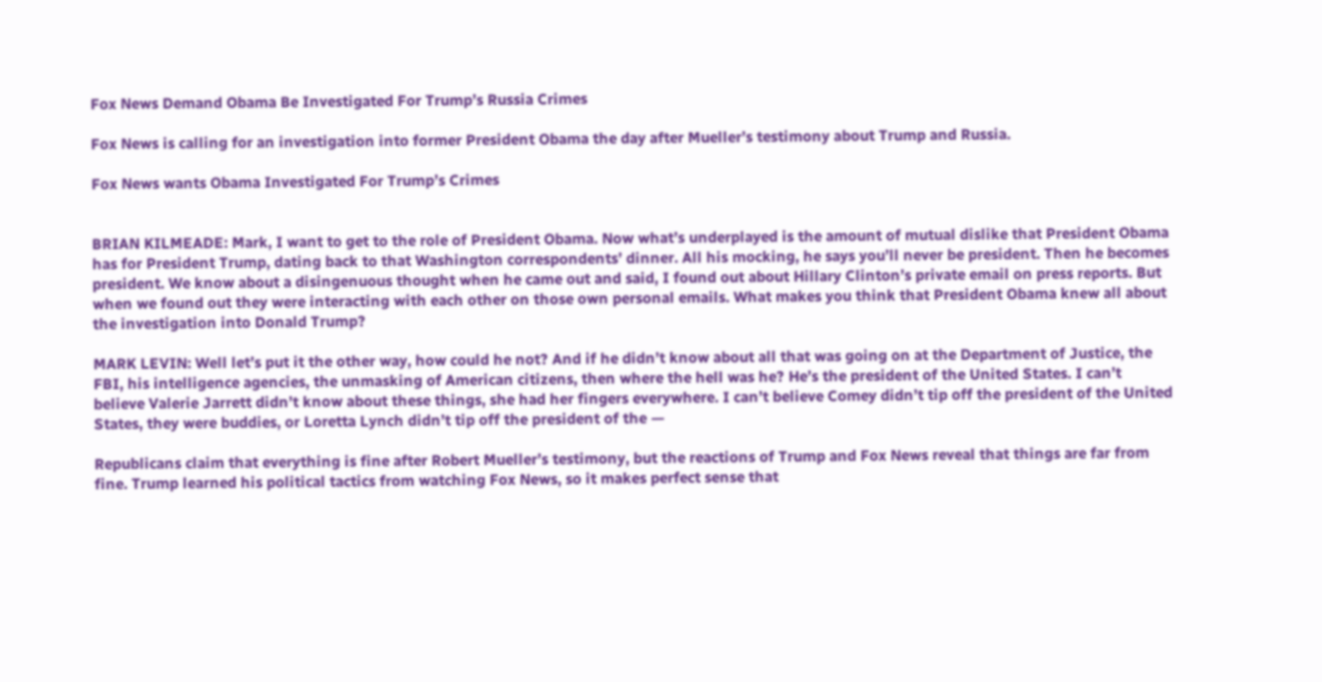Fox News Demand Obama Be Investigated For Trump’s Russia Crimes

Fox News is calling for an investigation into former President Obama the day after Mueller’s testimony about Trump and Russia.

Fox News wants Obama Investigated For Trump’s Crimes


BRIAN KILMEADE: Mark, I want to get to the role of President Obama. Now what’s underplayed is the amount of mutual dislike that President Obama has for President Trump, dating back to that Washington correspondents’ dinner. All his mocking, he says you’ll never be president. Then he becomes president. We know about a disingenuous thought when he came out and said, I found out about Hillary Clinton’s private email on press reports. But when we found out they were interacting with each other on those own personal emails. What makes you think that President Obama knew all about the investigation into Donald Trump?

MARK LEVIN: Well let’s put it the other way, how could he not? And if he didn’t know about all that was going on at the Department of Justice, the FBI, his intelligence agencies, the unmasking of American citizens, then where the hell was he? He’s the president of the United States. I can’t believe Valerie Jarrett didn’t know about these things, she had her fingers everywhere. I can’t believe Comey didn’t tip off the president of the United States, they were buddies, or Loretta Lynch didn’t tip off the president of the —

Republicans claim that everything is fine after Robert Mueller’s testimony, but the reactions of Trump and Fox News reveal that things are far from fine. Trump learned his political tactics from watching Fox News, so it makes perfect sense that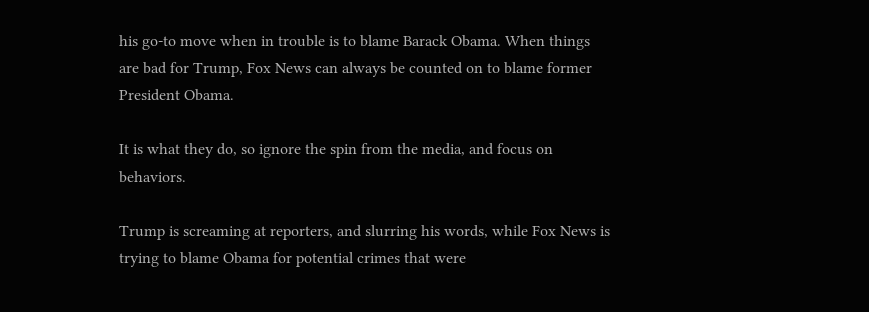his go-to move when in trouble is to blame Barack Obama. When things are bad for Trump, Fox News can always be counted on to blame former President Obama.

It is what they do, so ignore the spin from the media, and focus on behaviors.

Trump is screaming at reporters, and slurring his words, while Fox News is trying to blame Obama for potential crimes that were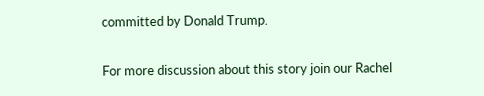committed by Donald Trump.

For more discussion about this story join our Rachel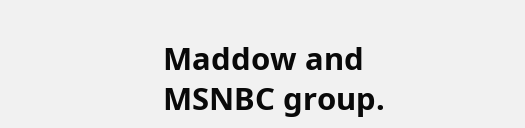Maddow and MSNBC group.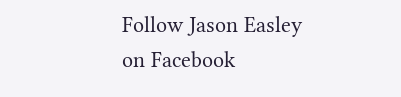Follow Jason Easley on Facebook